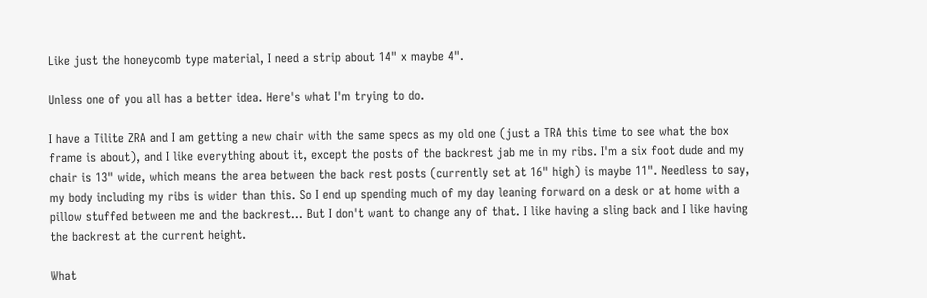Like just the honeycomb type material, I need a strip about 14" x maybe 4".

Unless one of you all has a better idea. Here's what I'm trying to do.

I have a Tilite ZRA and I am getting a new chair with the same specs as my old one (just a TRA this time to see what the box frame is about), and I like everything about it, except the posts of the backrest jab me in my ribs. I'm a six foot dude and my chair is 13" wide, which means the area between the back rest posts (currently set at 16" high) is maybe 11". Needless to say, my body including my ribs is wider than this. So I end up spending much of my day leaning forward on a desk or at home with a pillow stuffed between me and the backrest... But I don't want to change any of that. I like having a sling back and I like having the backrest at the current height.

What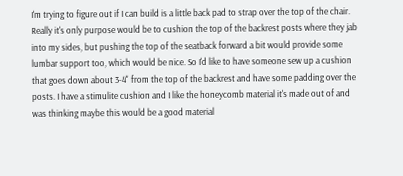I'm trying to figure out if I can build is a little back pad to strap over the top of the chair. Really it's only purpose would be to cushion the top of the backrest posts where they jab into my sides, but pushing the top of the seatback forward a bit would provide some lumbar support too, which would be nice. So I'd like to have someone sew up a cushion that goes down about 3-4" from the top of the backrest and have some padding over the posts. I have a stimulite cushion and I like the honeycomb material it's made out of and was thinking maybe this would be a good material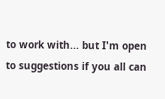to work with... but I'm open to suggestions if you all can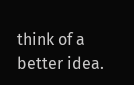think of a better idea.